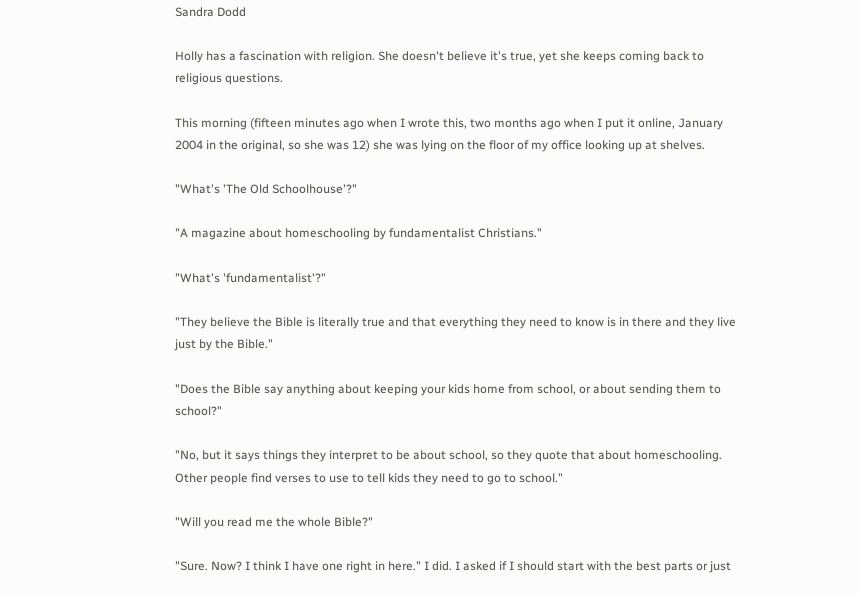Sandra Dodd

Holly has a fascination with religion. She doesn't believe it's true, yet she keeps coming back to religious questions.

This morning (fifteen minutes ago when I wrote this, two months ago when I put it online, January 2004 in the original, so she was 12) she was lying on the floor of my office looking up at shelves.

"What's 'The Old Schoolhouse'?"

"A magazine about homeschooling by fundamentalist Christians."

"What's 'fundamentalist'?"

"They believe the Bible is literally true and that everything they need to know is in there and they live just by the Bible."

"Does the Bible say anything about keeping your kids home from school, or about sending them to school?"

"No, but it says things they interpret to be about school, so they quote that about homeschooling. Other people find verses to use to tell kids they need to go to school."

"Will you read me the whole Bible?"

"Sure. Now? I think I have one right in here." I did. I asked if I should start with the best parts or just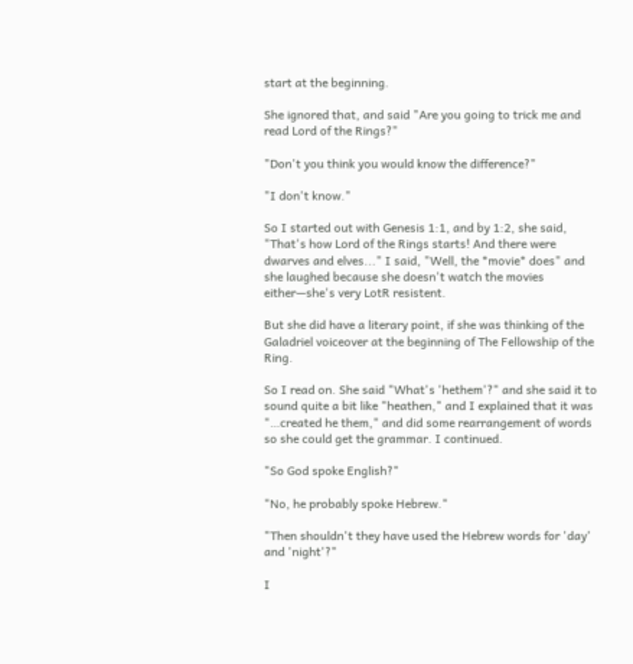start at the beginning.

She ignored that, and said "Are you going to trick me and read Lord of the Rings?"

"Don't you think you would know the difference?"

"I don't know."

So I started out with Genesis 1:1, and by 1:2, she said, "That's how Lord of the Rings starts! And there were dwarves and elves..." I said, "Well, the *movie* does" and she laughed because she doesn't watch the movies either—she's very LotR resistent.

But she did have a literary point, if she was thinking of the Galadriel voiceover at the beginning of The Fellowship of the Ring.

So I read on. She said "What's 'hethem'?" and she said it to sound quite a bit like "heathen," and I explained that it was "…created he them," and did some rearrangement of words so she could get the grammar. I continued.

"So God spoke English?"

"No, he probably spoke Hebrew."

"Then shouldn't they have used the Hebrew words for 'day' and 'night'?"

I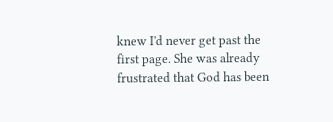knew I'd never get past the first page. She was already frustrated that God has been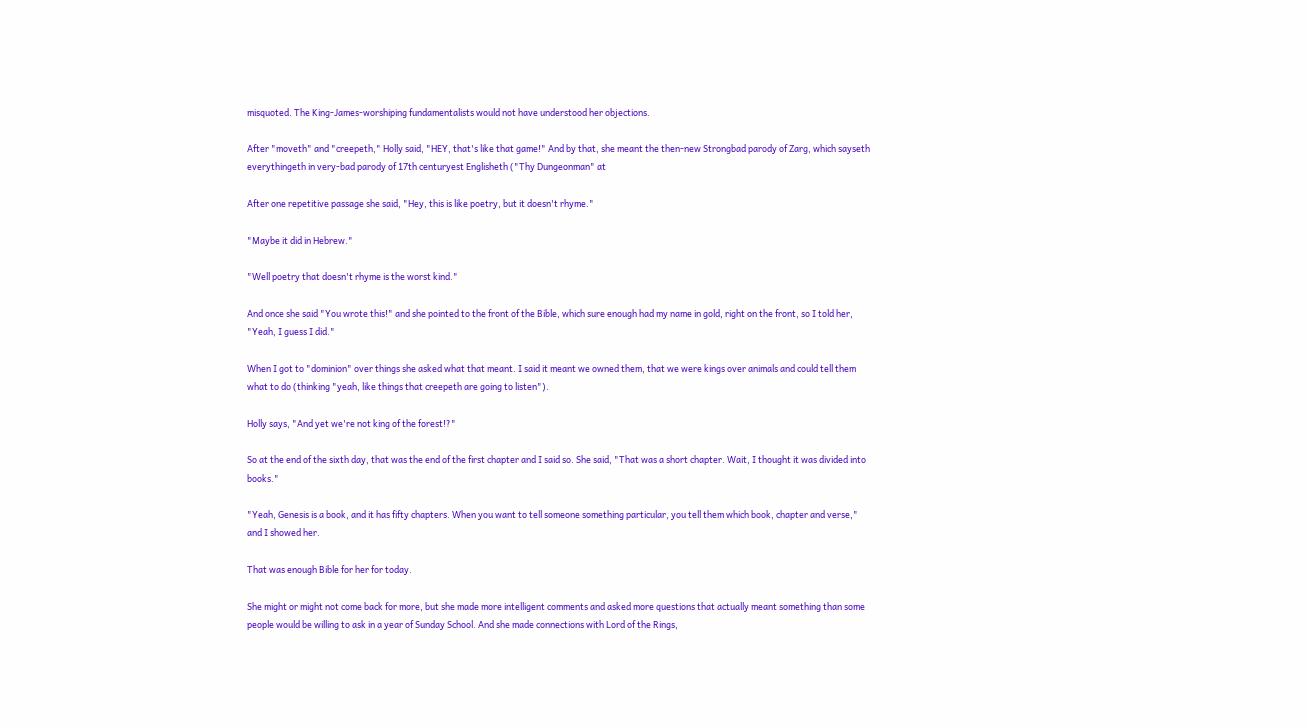misquoted. The King-James-worshiping fundamentalists would not have understood her objections.

After "moveth" and "creepeth," Holly said, "HEY, that's like that game!" And by that, she meant the then-new Strongbad parody of Zarg, which sayseth everythingeth in very-bad parody of 17th centuryest Englisheth ("Thy Dungeonman" at

After one repetitive passage she said, "Hey, this is like poetry, but it doesn't rhyme."

"Maybe it did in Hebrew."

"Well poetry that doesn't rhyme is the worst kind."

And once she said "You wrote this!" and she pointed to the front of the Bible, which sure enough had my name in gold, right on the front, so I told her, "Yeah, I guess I did."

When I got to "dominion" over things she asked what that meant. I said it meant we owned them, that we were kings over animals and could tell them what to do (thinking "yeah, like things that creepeth are going to listen").

Holly says, "And yet we're not king of the forest!?"

So at the end of the sixth day, that was the end of the first chapter and I said so. She said, "That was a short chapter. Wait, I thought it was divided into books."

"Yeah, Genesis is a book, and it has fifty chapters. When you want to tell someone something particular, you tell them which book, chapter and verse," and I showed her.

That was enough Bible for her for today.

She might or might not come back for more, but she made more intelligent comments and asked more questions that actually meant something than some people would be willing to ask in a year of Sunday School. And she made connections with Lord of the Rings,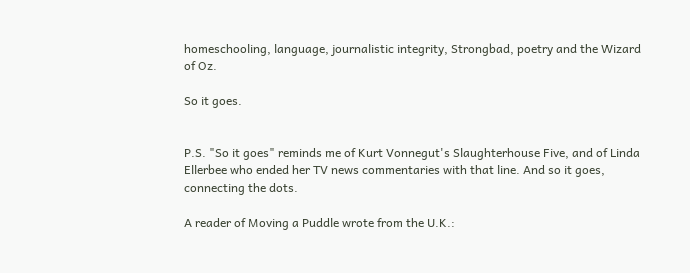homeschooling, language, journalistic integrity, Strongbad, poetry and the Wizard of Oz.

So it goes.


P.S. "So it goes" reminds me of Kurt Vonnegut's Slaughterhouse Five, and of Linda Ellerbee who ended her TV news commentaries with that line. And so it goes, connecting the dots.

A reader of Moving a Puddle wrote from the U.K.: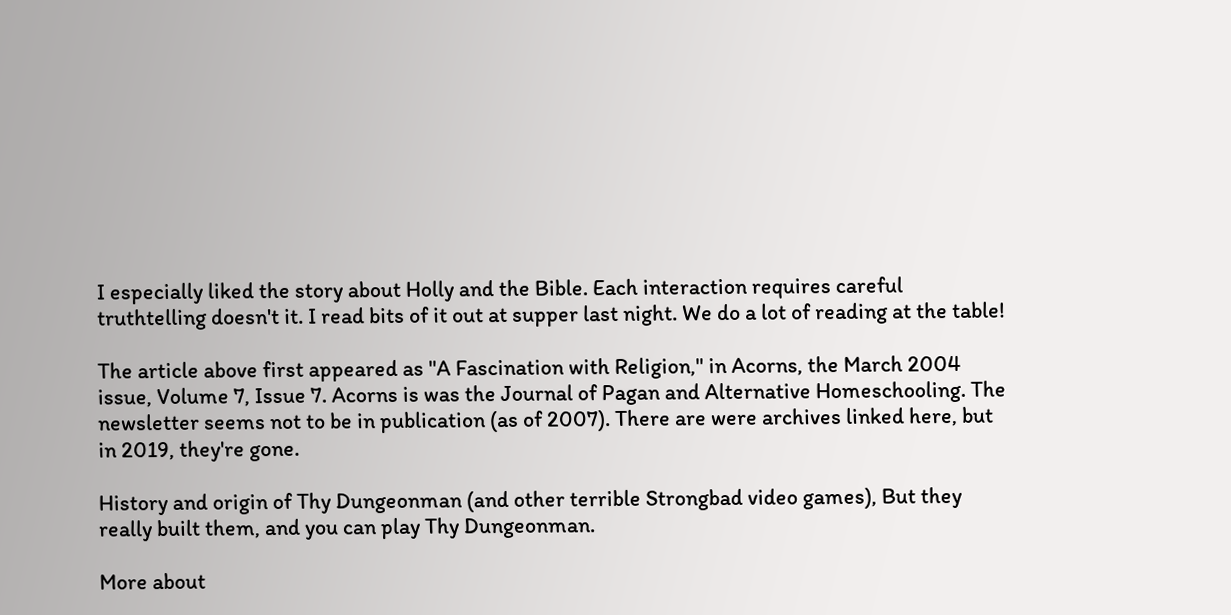I especially liked the story about Holly and the Bible. Each interaction requires careful truthtelling doesn't it. I read bits of it out at supper last night. We do a lot of reading at the table!

The article above first appeared as "A Fascination with Religion," in Acorns, the March 2004 issue, Volume 7, Issue 7. Acorns is was the Journal of Pagan and Alternative Homeschooling. The newsletter seems not to be in publication (as of 2007). There are were archives linked here, but in 2019, they're gone.

History and origin of Thy Dungeonman (and other terrible Strongbad video games), But they really built them, and you can play Thy Dungeonman.

More about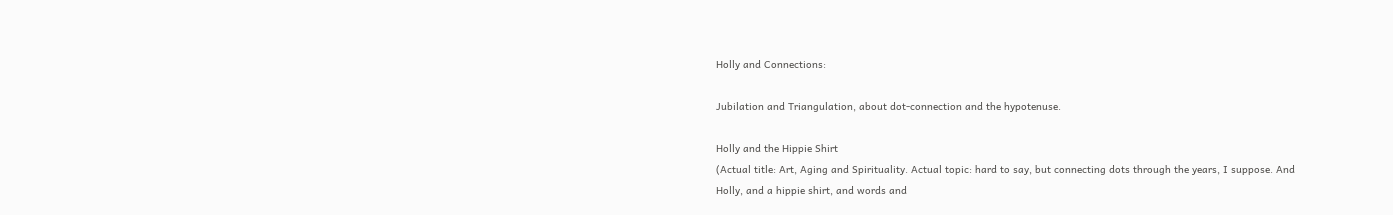Holly and Connections:

Jubilation and Triangulation, about dot-connection and the hypotenuse.

Holly and the Hippie Shirt
(Actual title: Art, Aging and Spirituality. Actual topic: hard to say, but connecting dots through the years, I suppose. And Holly, and a hippie shirt, and words and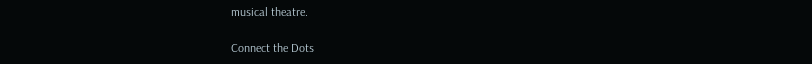musical theatre.

Connect the Dots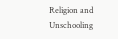Religion and Unschooling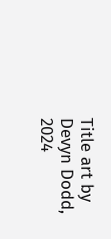Title art by Devyn Dodd, 2024